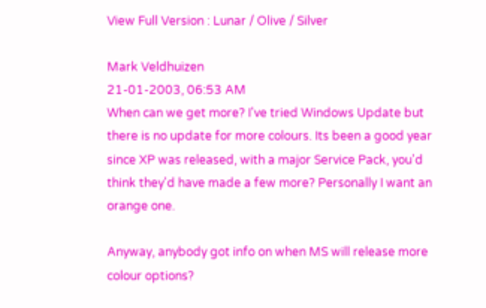View Full Version : Lunar / Olive / Silver

Mark Veldhuizen
21-01-2003, 06:53 AM
When can we get more? I've tried Windows Update but there is no update for more colours. Its been a good year since XP was released, with a major Service Pack, you'd think they'd have made a few more? Personally I want an orange one.

Anyway, anybody got info on when MS will release more colour options?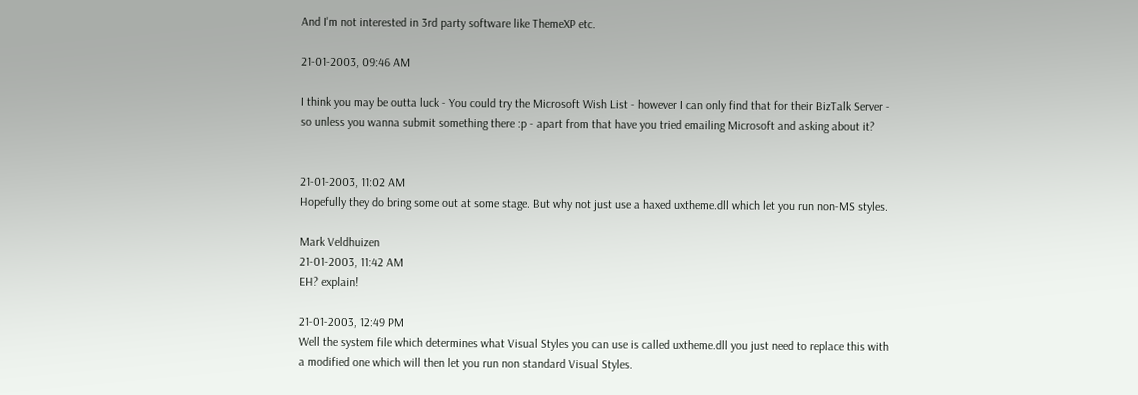And I'm not interested in 3rd party software like ThemeXP etc.

21-01-2003, 09:46 AM

I think you may be outta luck - You could try the Microsoft Wish List - however I can only find that for their BizTalk Server - so unless you wanna submit something there :p - apart from that have you tried emailing Microsoft and asking about it?


21-01-2003, 11:02 AM
Hopefully they do bring some out at some stage. But why not just use a haxed uxtheme.dll which let you run non-MS styles.

Mark Veldhuizen
21-01-2003, 11:42 AM
EH? explain!

21-01-2003, 12:49 PM
Well the system file which determines what Visual Styles you can use is called uxtheme.dll you just need to replace this with a modified one which will then let you run non standard Visual Styles.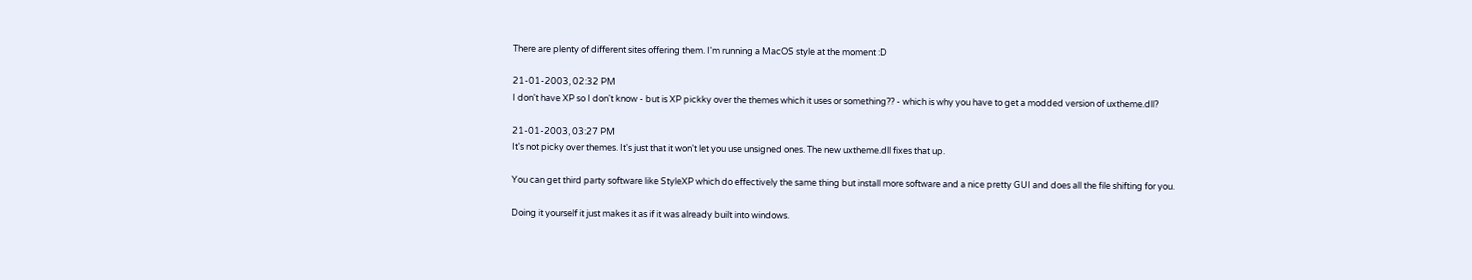There are plenty of different sites offering them. I'm running a MacOS style at the moment :D

21-01-2003, 02:32 PM
I don't have XP so I don't know - but is XP pickky over the themes which it uses or something?? - which is why you have to get a modded version of uxtheme.dll?

21-01-2003, 03:27 PM
It's not picky over themes. It's just that it won't let you use unsigned ones. The new uxtheme.dll fixes that up.

You can get third party software like StyleXP which do effectively the same thing but install more software and a nice pretty GUI and does all the file shifting for you.

Doing it yourself it just makes it as if it was already built into windows.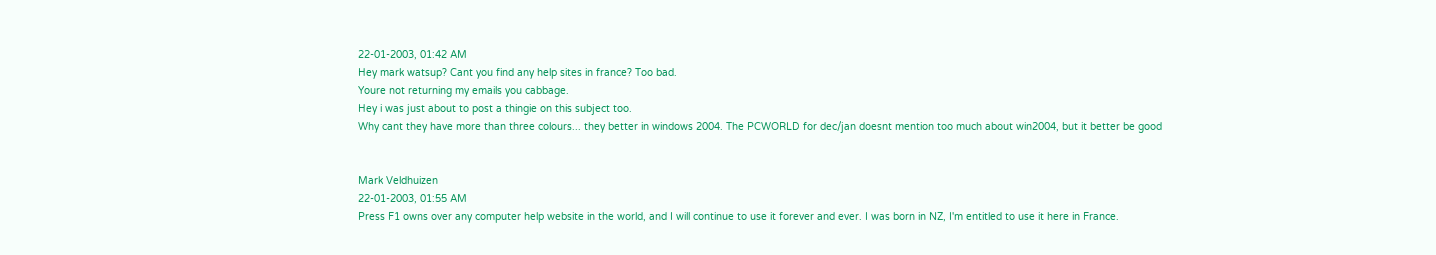22-01-2003, 01:42 AM
Hey mark watsup? Cant you find any help sites in france? Too bad.
Youre not returning my emails you cabbage.
Hey i was just about to post a thingie on this subject too.
Why cant they have more than three colours... they better in windows 2004. The PCWORLD for dec/jan doesnt mention too much about win2004, but it better be good


Mark Veldhuizen
22-01-2003, 01:55 AM
Press F1 owns over any computer help website in the world, and I will continue to use it forever and ever. I was born in NZ, I'm entitled to use it here in France.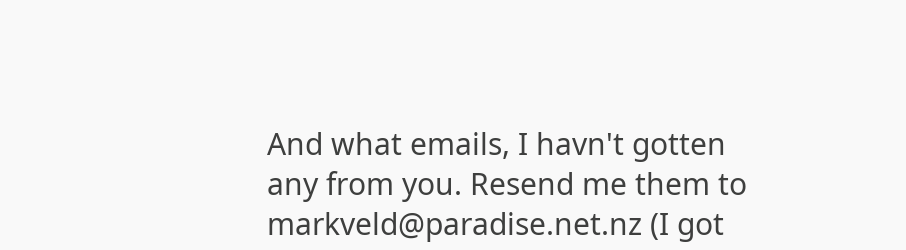And what emails, I havn't gotten any from you. Resend me them to markveld@paradise.net.nz (I got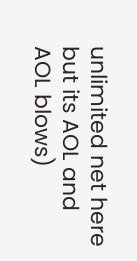unlimited net here but its AOL and AOL blows)